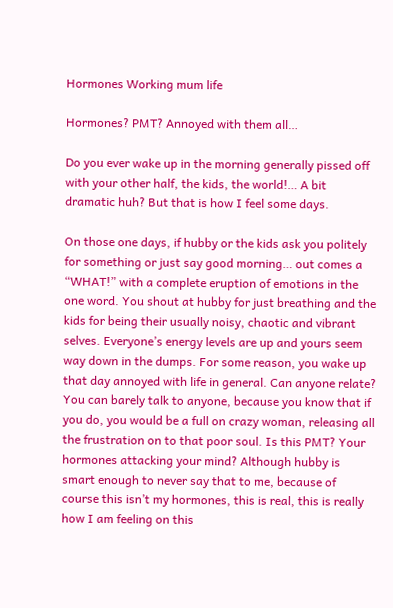Hormones Working mum life

Hormones? PMT? Annoyed with them all…

Do you ever wake up in the morning generally pissed off with your other half, the kids, the world!… A bit dramatic huh? But that is how I feel some days.

On those one days, if hubby or the kids ask you politely for something or just say good morning… out comes a “WHAT!” with a complete eruption of emotions in the one word. You shout at hubby for just breathing and the kids for being their usually noisy, chaotic and vibrant selves. Everyone’s energy levels are up and yours seem way down in the dumps. For some reason, you wake up that day annoyed with life in general. Can anyone relate? You can barely talk to anyone, because you know that if you do, you would be a full on crazy woman, releasing all the frustration on to that poor soul. Is this PMT? Your hormones attacking your mind? Although hubby is smart enough to never say that to me, because of course this isn’t my hormones, this is real, this is really how I am feeling on this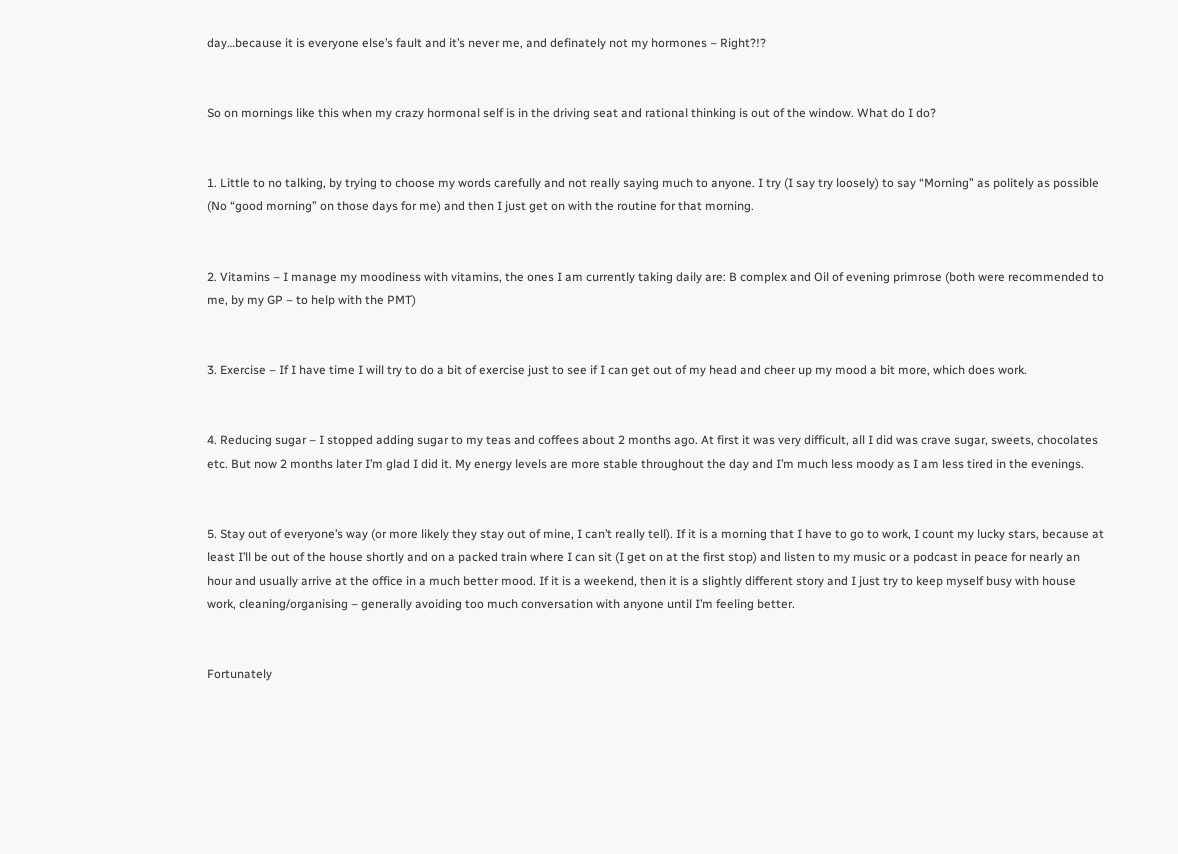day…because it is everyone else’s fault and it’s never me, and definately not my hormones – Right?!?


So on mornings like this when my crazy hormonal self is in the driving seat and rational thinking is out of the window. What do I do?


1. Little to no talking, by trying to choose my words carefully and not really saying much to anyone. I try (I say try loosely) to say “Morning” as politely as possible (No “good morning” on those days for me) and then I just get on with the routine for that morning.


2. Vitamins – I manage my moodiness with vitamins, the ones I am currently taking daily are: B complex and Oil of evening primrose (both were recommended to me, by my GP – to help with the PMT)


3. Exercise – If I have time I will try to do a bit of exercise just to see if I can get out of my head and cheer up my mood a bit more, which does work.


4. Reducing sugar – I stopped adding sugar to my teas and coffees about 2 months ago. At first it was very difficult, all I did was crave sugar, sweets, chocolates etc. But now 2 months later I’m glad I did it. My energy levels are more stable throughout the day and I’m much less moody as I am less tired in the evenings.


5. Stay out of everyone’s way (or more likely they stay out of mine, I can’t really tell). If it is a morning that I have to go to work, I count my lucky stars, because at least I’ll be out of the house shortly and on a packed train where I can sit (I get on at the first stop) and listen to my music or a podcast in peace for nearly an hour and usually arrive at the office in a much better mood. If it is a weekend, then it is a slightly different story and I just try to keep myself busy with house work, cleaning/organising – generally avoiding too much conversation with anyone until I’m feeling better.


Fortunately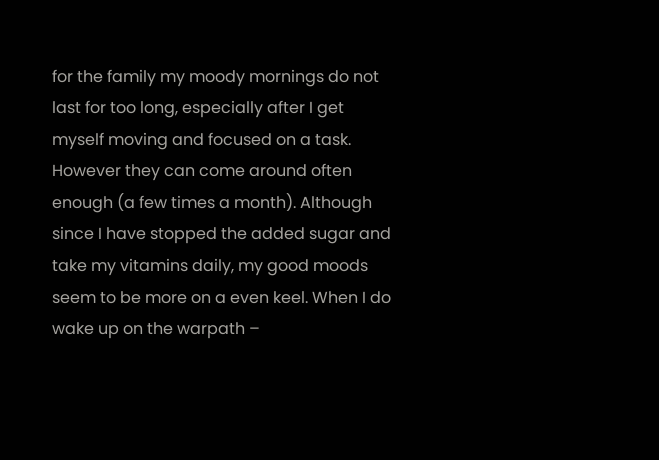for the family my moody mornings do not last for too long, especially after I get myself moving and focused on a task. However they can come around often enough (a few times a month). Although since I have stopped the added sugar and take my vitamins daily, my good moods seem to be more on a even keel. When I do wake up on the warpath –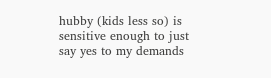hubby (kids less so) is sensitive enough to just say yes to my demands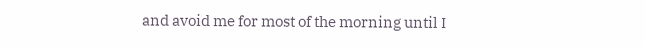and avoid me for most of the morning until I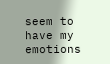seem to have my emotions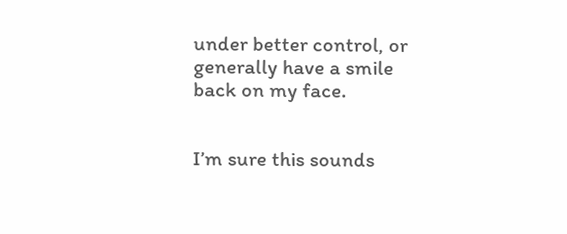under better control, or generally have a smile back on my face.


I’m sure this sounds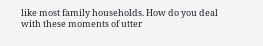like most family households. How do you deal with these moments of utter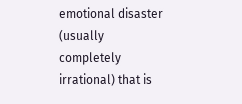emotional disaster (usually completely irrational) that is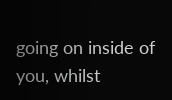going on inside of you, whilst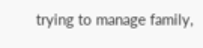trying to manage family,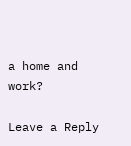a home and work?

Leave a Reply